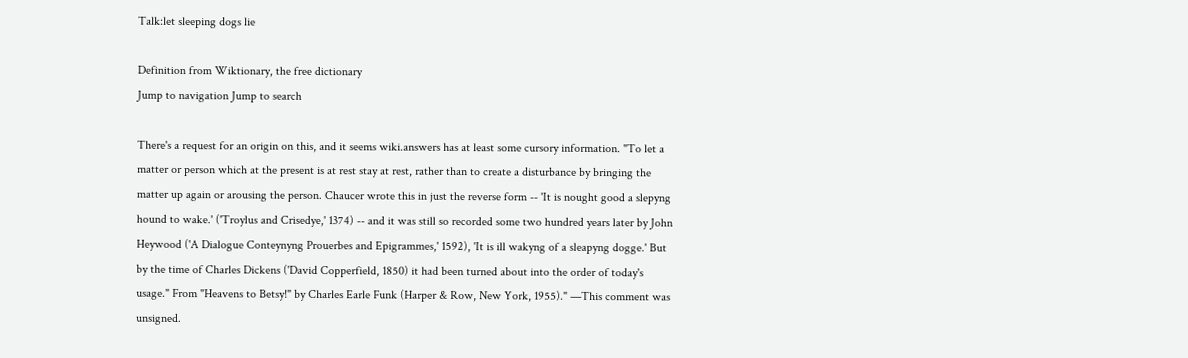Talk:let sleeping dogs lie

Definition from Wiktionary, the free dictionary
Jump to navigation Jump to search

There's a request for an origin on this, and it seems wiki.answers has at least some cursory information. "To let a matter or person which at the present is at rest stay at rest, rather than to create a disturbance by bringing the matter up again or arousing the person. Chaucer wrote this in just the reverse form -- 'It is nought good a slepyng hound to wake.' ('Troylus and Crisedye,' 1374) -- and it was still so recorded some two hundred years later by John Heywood ('A Dialogue Conteynyng Prouerbes and Epigrammes,' 1592), 'It is ill wakyng of a sleapyng dogge.' But by the time of Charles Dickens ('David Copperfield, 1850) it had been turned about into the order of today's usage." From "Heavens to Betsy!" by Charles Earle Funk (Harper & Row, New York, 1955)." —This comment was unsigned.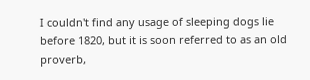I couldn't find any usage of sleeping dogs lie before 1820, but it is soon referred to as an old proverb,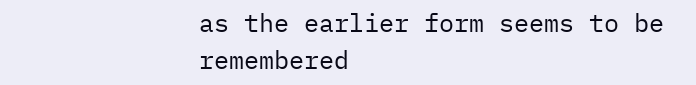as the earlier form seems to be remembered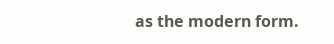as the modern form.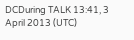DCDuring TALK 13:41, 3 April 2013 (UTC)